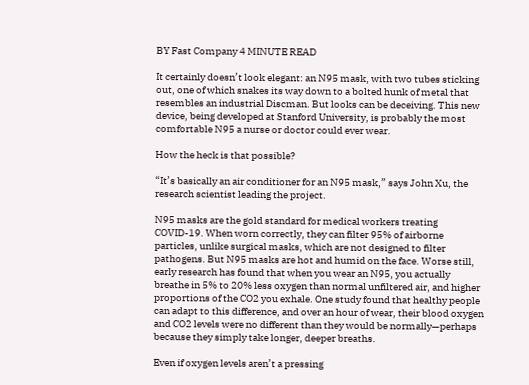BY Fast Company 4 MINUTE READ

It certainly doesn’t look elegant: an N95 mask, with two tubes sticking out, one of which snakes its way down to a bolted hunk of metal that resembles an industrial Discman. But looks can be deceiving. This new device, being developed at Stanford University, is probably the most comfortable N95 a nurse or doctor could ever wear.

How the heck is that possible?

“It’s basically an air conditioner for an N95 mask,” says John Xu, the research scientist leading the project.

N95 masks are the gold standard for medical workers treating COVID-19. When worn correctly, they can filter 95% of airborne particles, unlike surgical masks, which are not designed to filter pathogens. But N95 masks are hot and humid on the face. Worse still, early research has found that when you wear an N95, you actually breathe in 5% to 20% less oxygen than normal unfiltered air, and higher proportions of the CO2 you exhale. One study found that healthy people can adapt to this difference, and over an hour of wear, their blood oxygen and CO2 levels were no different than they would be normally—perhaps because they simply take longer, deeper breaths.

Even if oxygen levels aren’t a pressing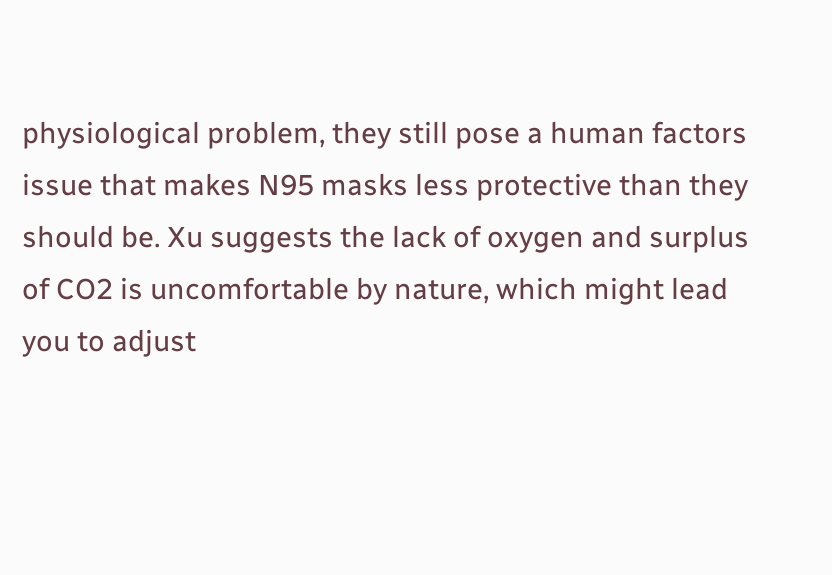physiological problem, they still pose a human factors issue that makes N95 masks less protective than they should be. Xu suggests the lack of oxygen and surplus of CO2 is uncomfortable by nature, which might lead you to adjust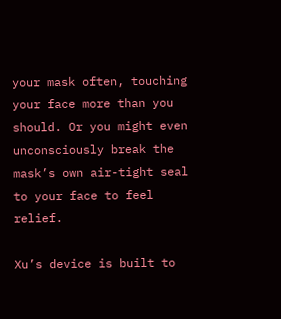your mask often, touching your face more than you should. Or you might even unconsciously break the mask’s own air-tight seal to your face to feel relief.

Xu’s device is built to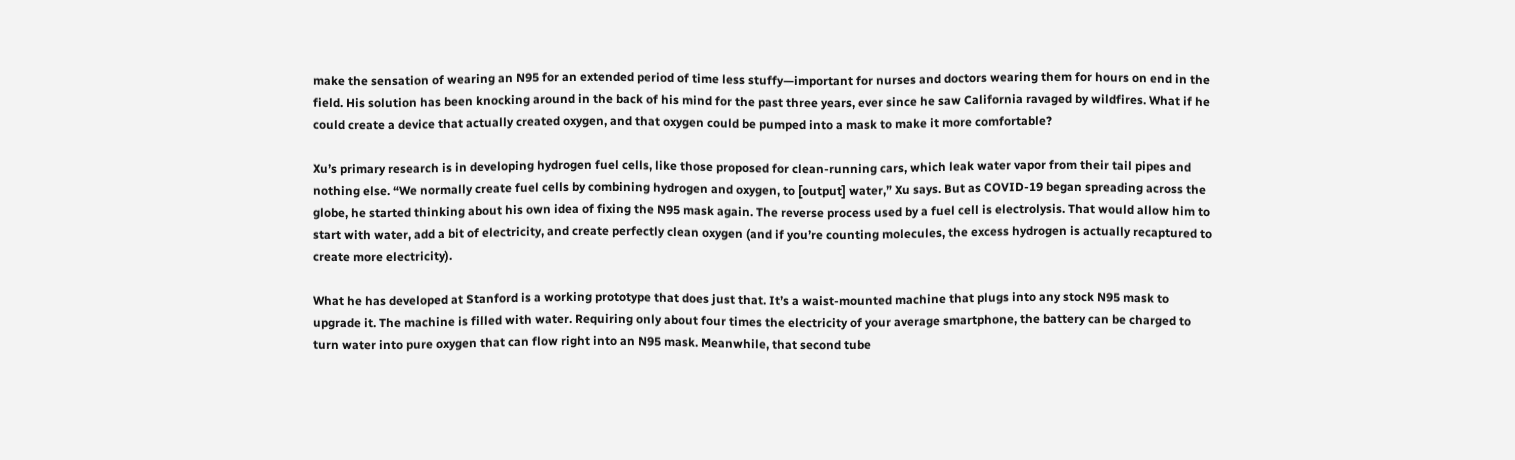make the sensation of wearing an N95 for an extended period of time less stuffy—important for nurses and doctors wearing them for hours on end in the field. His solution has been knocking around in the back of his mind for the past three years, ever since he saw California ravaged by wildfires. What if he could create a device that actually created oxygen, and that oxygen could be pumped into a mask to make it more comfortable?

Xu’s primary research is in developing hydrogen fuel cells, like those proposed for clean-running cars, which leak water vapor from their tail pipes and nothing else. “We normally create fuel cells by combining hydrogen and oxygen, to [output] water,” Xu says. But as COVID-19 began spreading across the globe, he started thinking about his own idea of fixing the N95 mask again. The reverse process used by a fuel cell is electrolysis. That would allow him to start with water, add a bit of electricity, and create perfectly clean oxygen (and if you’re counting molecules, the excess hydrogen is actually recaptured to create more electricity).

What he has developed at Stanford is a working prototype that does just that. It’s a waist-mounted machine that plugs into any stock N95 mask to upgrade it. The machine is filled with water. Requiring only about four times the electricity of your average smartphone, the battery can be charged to turn water into pure oxygen that can flow right into an N95 mask. Meanwhile, that second tube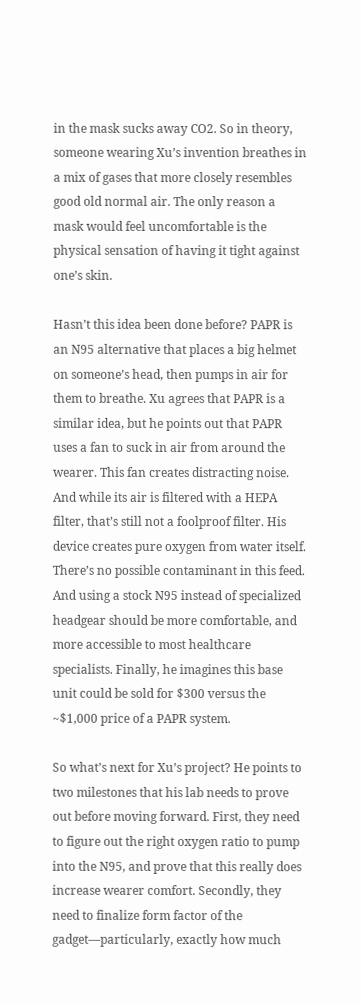in the mask sucks away CO2. So in theory, someone wearing Xu’s invention breathes in a mix of gases that more closely resembles good old normal air. The only reason a mask would feel uncomfortable is the physical sensation of having it tight against one’s skin.

Hasn’t this idea been done before? PAPR is an N95 alternative that places a big helmet on someone’s head, then pumps in air for them to breathe. Xu agrees that PAPR is a similar idea, but he points out that PAPR uses a fan to suck in air from around the wearer. This fan creates distracting noise. And while its air is filtered with a HEPA filter, that’s still not a foolproof filter. His device creates pure oxygen from water itself. There’s no possible contaminant in this feed. And using a stock N95 instead of specialized headgear should be more comfortable, and more accessible to most healthcare specialists. Finally, he imagines this base unit could be sold for $300 versus the ~$1,000 price of a PAPR system.

So what’s next for Xu’s project? He points to two milestones that his lab needs to prove out before moving forward. First, they need to figure out the right oxygen ratio to pump into the N95, and prove that this really does increase wearer comfort. Secondly, they need to finalize form factor of the gadget—particularly, exactly how much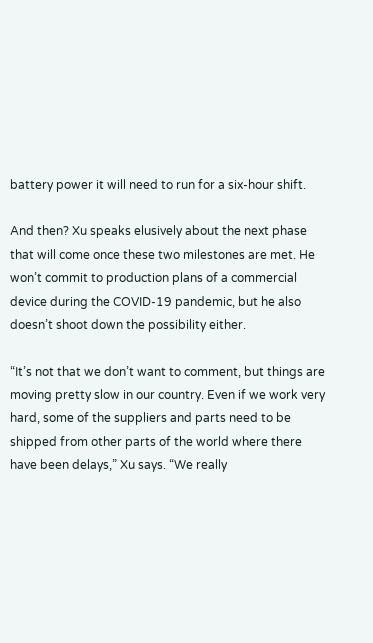battery power it will need to run for a six-hour shift.

And then? Xu speaks elusively about the next phase that will come once these two milestones are met. He won’t commit to production plans of a commercial device during the COVID-19 pandemic, but he also doesn’t shoot down the possibility either.

“It’s not that we don’t want to comment, but things are moving pretty slow in our country. Even if we work very hard, some of the suppliers and parts need to be shipped from other parts of the world where there have been delays,” Xu says. “We really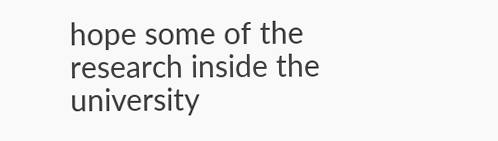hope some of the research inside the university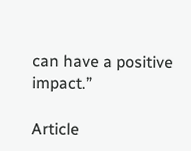can have a positive impact.”

Article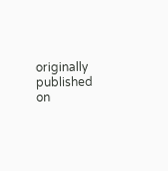originally published on